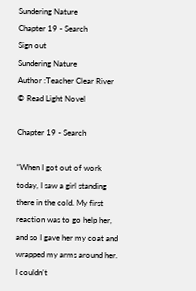Sundering Nature
Chapter 19 - Search
Sign out
Sundering Nature
Author :Teacher Clear River
© Read Light Novel

Chapter 19 - Search

“When I got out of work today, I saw a girl standing there in the cold. My first reaction was to go help her, and so I gave her my coat and wrapped my arms around her. I couldn’t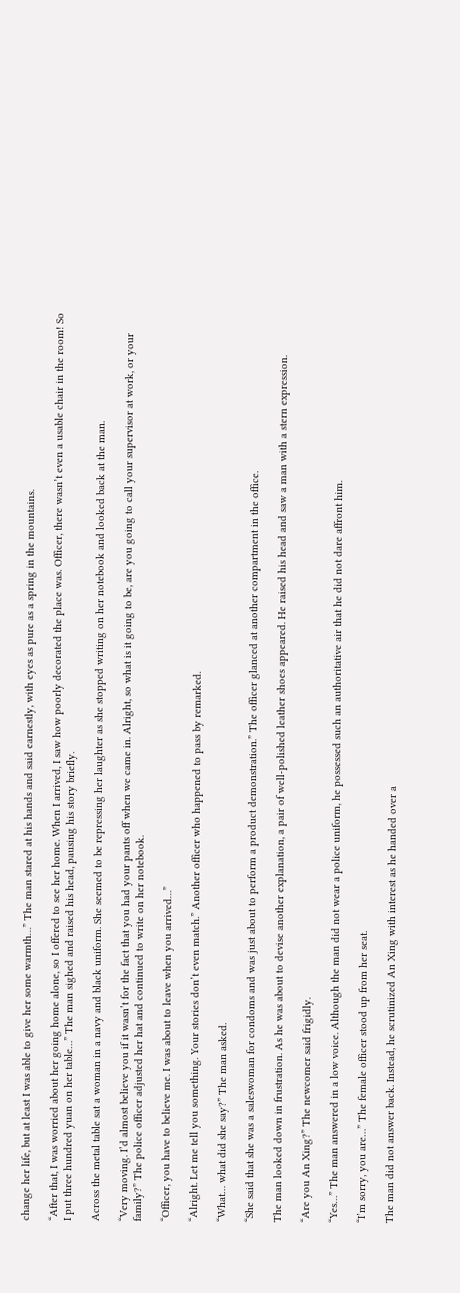change her life, but at least I was able to give her some warmth…” The man stared at his hands and said earnestly, with eyes as pure as a spring in the mountains.

“After that, I was worried about her going home alone, so I offered to see her home. When I arrived, I saw how poorly decorated the place was. Officer, there wasn’t even a usable chair in the room! So I put three hundred yuan on her table…” The man sighed and raised his head, pausing his story briefly.

Across the metal table sat a woman in a navy and black uniform. She seemed to be repressing her laughter as she stopped writing on her notebook and looked back at the man.

“Very moving. I’d almost believe you if it wasn’t for the fact that you had your pants off when we came in. Alright, so what is it going to be, are you going to call your supervisor at work, or your family?” The police officer adjusted her hat and continued to write on her notebook.

“Officer, you have to believe me. I was about to leave when you arrived…”

“Alright. Let me tell you something. Your stories don’t even match.” Another officer who happened to pass by remarked.

“What… what did she say?” The man asked.

“She said that she was a saleswoman for condoms and was just about to perform a product demonstration.” The officer glanced at another compartment in the office.

The man looked down in frustration. As he was about to devise another explanation, a pair of well-polished leather shoes appeared. He raised his head and saw a man with a stern expression.

“Are you An Xing?” The newcomer said frigidly.

“Yes…” The man answered in a low voice. Although the man did not wear a police uniform, he possessed such an authoritative air that he did not dare affront him.

“I’m sorry, you are…” The female officer stood up from her seat.

The man did not answer back. Instead, he scrutinized An Xing with interest as he handed over a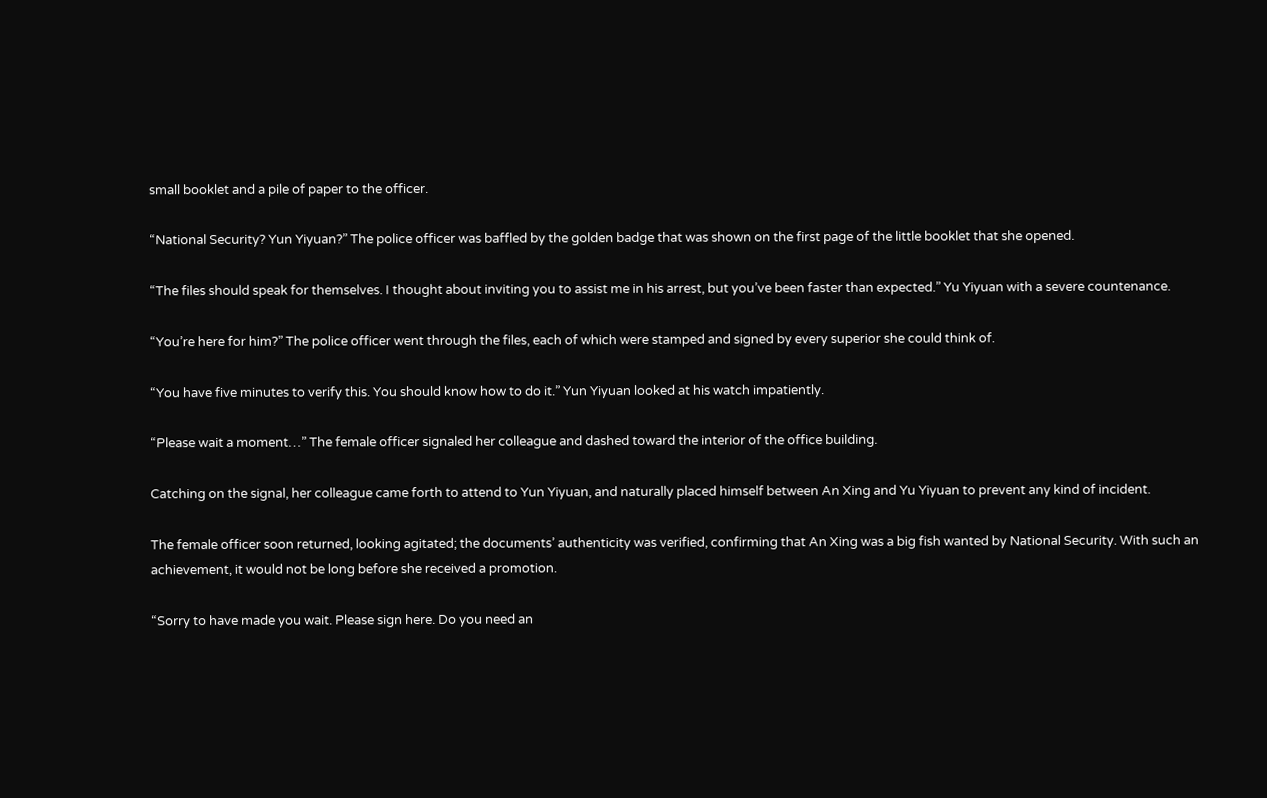small booklet and a pile of paper to the officer.

“National Security? Yun Yiyuan?” The police officer was baffled by the golden badge that was shown on the first page of the little booklet that she opened.

“The files should speak for themselves. I thought about inviting you to assist me in his arrest, but you’ve been faster than expected.” Yu Yiyuan with a severe countenance.

“You’re here for him?” The police officer went through the files, each of which were stamped and signed by every superior she could think of.

“You have five minutes to verify this. You should know how to do it.” Yun Yiyuan looked at his watch impatiently.

“Please wait a moment…” The female officer signaled her colleague and dashed toward the interior of the office building.

Catching on the signal, her colleague came forth to attend to Yun Yiyuan, and naturally placed himself between An Xing and Yu Yiyuan to prevent any kind of incident.

The female officer soon returned, looking agitated; the documents’ authenticity was verified, confirming that An Xing was a big fish wanted by National Security. With such an achievement, it would not be long before she received a promotion.

“Sorry to have made you wait. Please sign here. Do you need an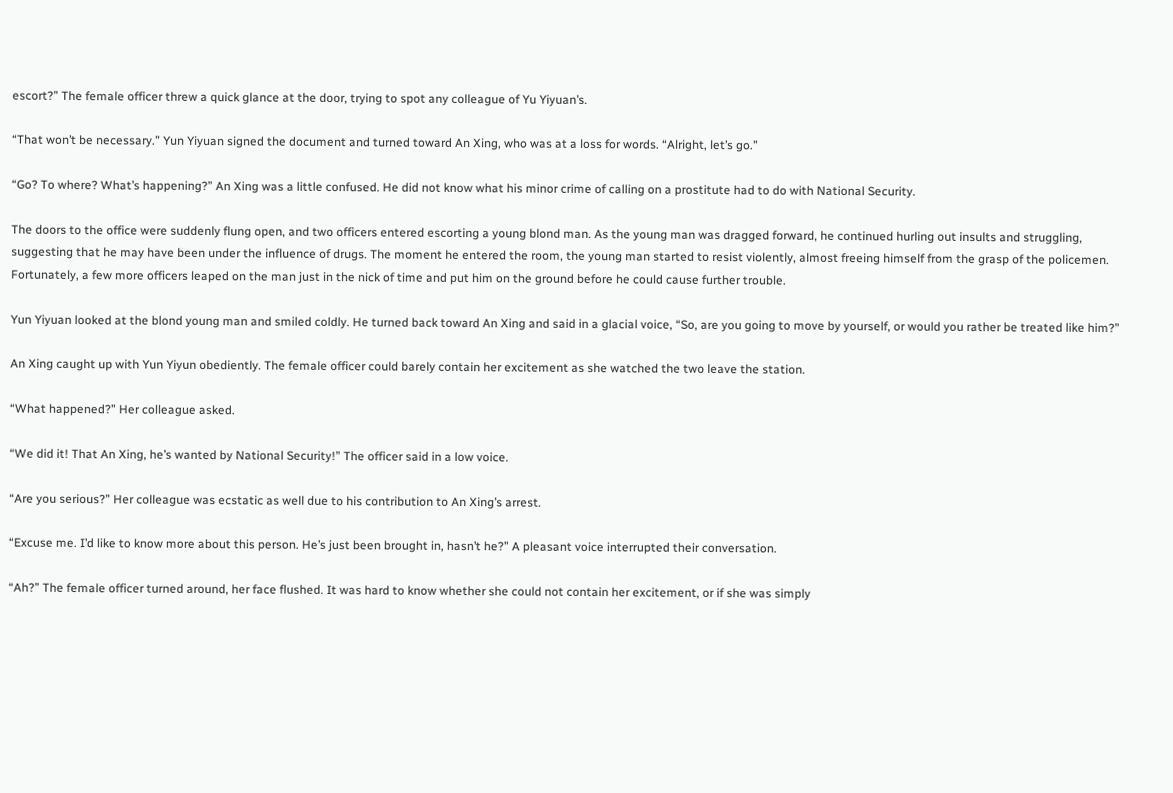escort?” The female officer threw a quick glance at the door, trying to spot any colleague of Yu Yiyuan’s.

“That won’t be necessary.” Yun Yiyuan signed the document and turned toward An Xing, who was at a loss for words. “Alright, let’s go.”

“Go? To where? What’s happening?” An Xing was a little confused. He did not know what his minor crime of calling on a prostitute had to do with National Security.

The doors to the office were suddenly flung open, and two officers entered escorting a young blond man. As the young man was dragged forward, he continued hurling out insults and struggling, suggesting that he may have been under the influence of drugs. The moment he entered the room, the young man started to resist violently, almost freeing himself from the grasp of the policemen. Fortunately, a few more officers leaped on the man just in the nick of time and put him on the ground before he could cause further trouble.

Yun Yiyuan looked at the blond young man and smiled coldly. He turned back toward An Xing and said in a glacial voice, “So, are you going to move by yourself, or would you rather be treated like him?”

An Xing caught up with Yun Yiyun obediently. The female officer could barely contain her excitement as she watched the two leave the station.

“What happened?” Her colleague asked.

“We did it! That An Xing, he’s wanted by National Security!” The officer said in a low voice.

“Are you serious?” Her colleague was ecstatic as well due to his contribution to An Xing’s arrest.

“Excuse me. I’d like to know more about this person. He’s just been brought in, hasn’t he?” A pleasant voice interrupted their conversation.

“Ah?” The female officer turned around, her face flushed. It was hard to know whether she could not contain her excitement, or if she was simply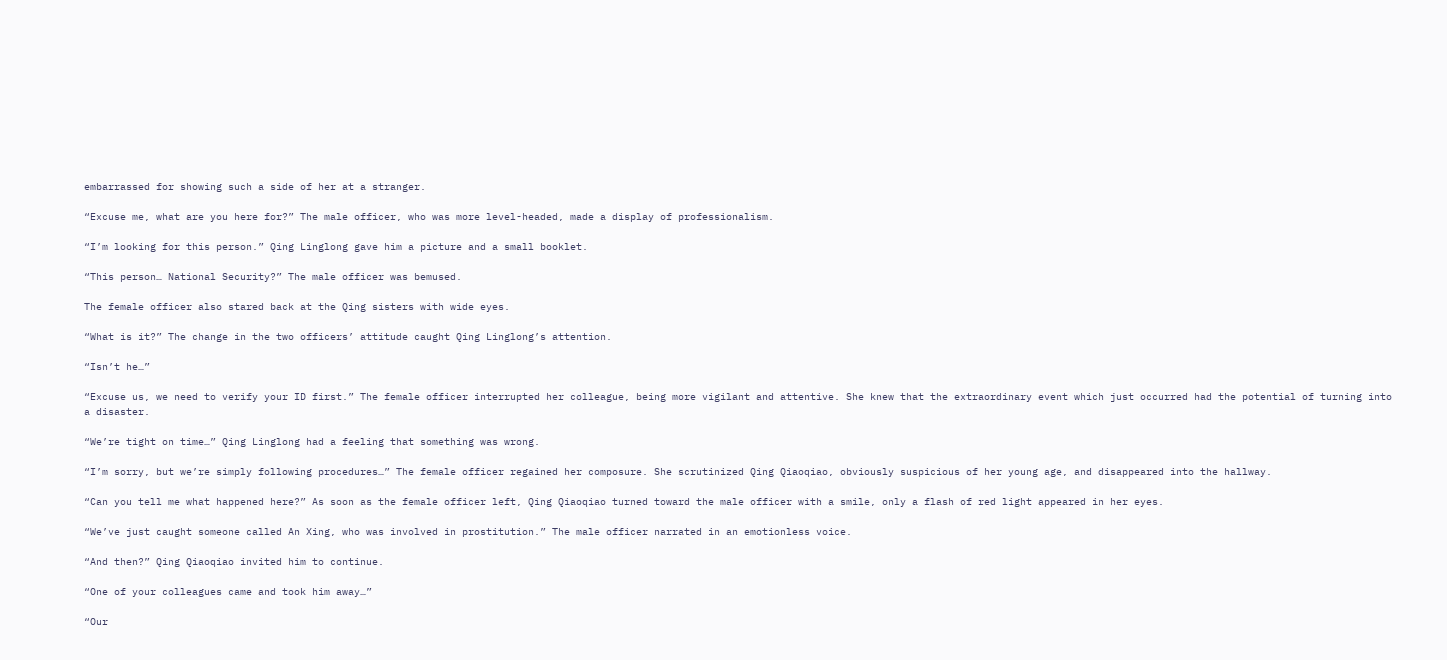embarrassed for showing such a side of her at a stranger.

“Excuse me, what are you here for?” The male officer, who was more level-headed, made a display of professionalism.

“I’m looking for this person.” Qing Linglong gave him a picture and a small booklet.

“This person… National Security?” The male officer was bemused.

The female officer also stared back at the Qing sisters with wide eyes.

“What is it?” The change in the two officers’ attitude caught Qing Linglong’s attention.

“Isn’t he…”

“Excuse us, we need to verify your ID first.” The female officer interrupted her colleague, being more vigilant and attentive. She knew that the extraordinary event which just occurred had the potential of turning into a disaster.

“We’re tight on time…” Qing Linglong had a feeling that something was wrong.

“I’m sorry, but we’re simply following procedures…” The female officer regained her composure. She scrutinized Qing Qiaoqiao, obviously suspicious of her young age, and disappeared into the hallway.

“Can you tell me what happened here?” As soon as the female officer left, Qing Qiaoqiao turned toward the male officer with a smile, only a flash of red light appeared in her eyes.

“We’ve just caught someone called An Xing, who was involved in prostitution.” The male officer narrated in an emotionless voice.

“And then?” Qing Qiaoqiao invited him to continue.

“One of your colleagues came and took him away…”

“Our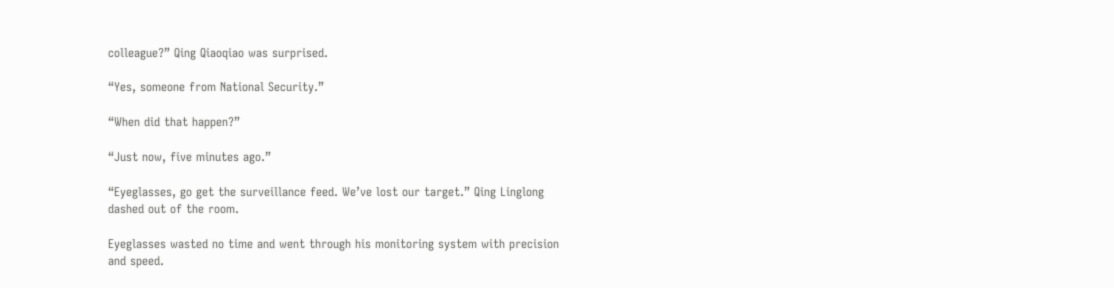colleague?” Qing Qiaoqiao was surprised.

“Yes, someone from National Security.”

“When did that happen?”

“Just now, five minutes ago.”

“Eyeglasses, go get the surveillance feed. We’ve lost our target.” Qing Linglong dashed out of the room.

Eyeglasses wasted no time and went through his monitoring system with precision and speed.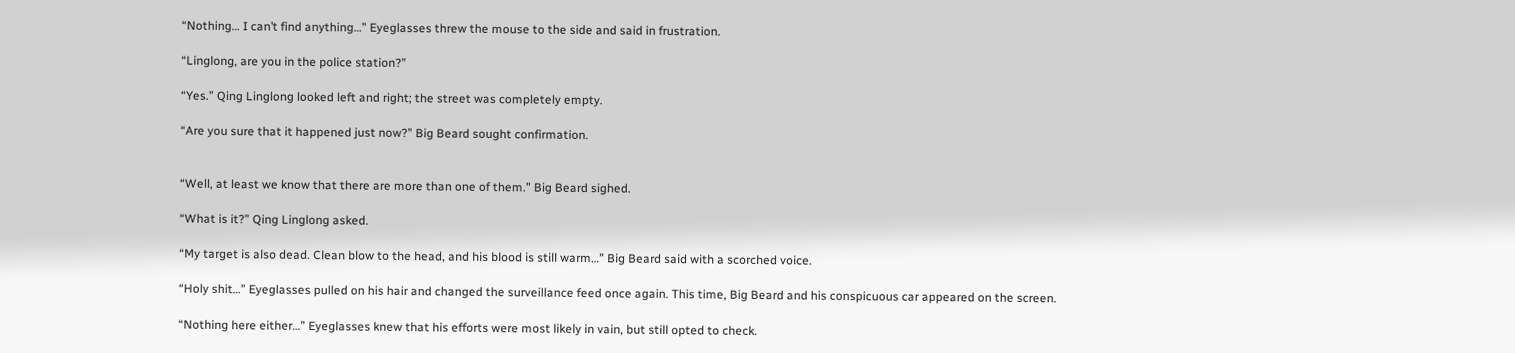“Nothing… I can’t find anything…” Eyeglasses threw the mouse to the side and said in frustration.

“Linglong, are you in the police station?”

“Yes.” Qing Linglong looked left and right; the street was completely empty.

“Are you sure that it happened just now?” Big Beard sought confirmation.


“Well, at least we know that there are more than one of them.” Big Beard sighed.

“What is it?” Qing Linglong asked.

“My target is also dead. Clean blow to the head, and his blood is still warm…” Big Beard said with a scorched voice.

“Holy shit…” Eyeglasses pulled on his hair and changed the surveillance feed once again. This time, Big Beard and his conspicuous car appeared on the screen.

“Nothing here either…” Eyeglasses knew that his efforts were most likely in vain, but still opted to check.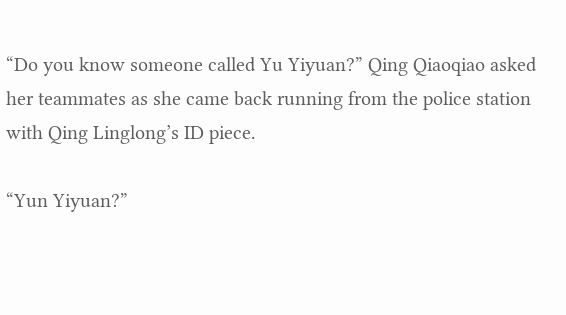“Do you know someone called Yu Yiyuan?” Qing Qiaoqiao asked her teammates as she came back running from the police station with Qing Linglong’s ID piece.

“Yun Yiyuan?”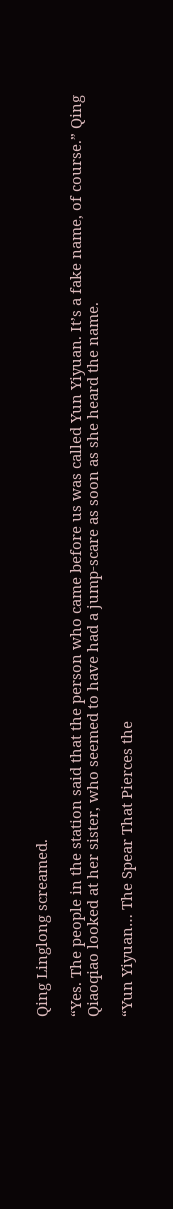Qing Linglong screamed.

“Yes. The people in the station said that the person who came before us was called Yun Yiyuan. It’s a fake name, of course.” Qing Qiaoqiao looked at her sister, who seemed to have had a jump-scare as soon as she heard the name.

“Yun Yiyuan… The Spear That Pierces the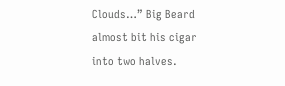Clouds…” Big Beard almost bit his cigar into two halves.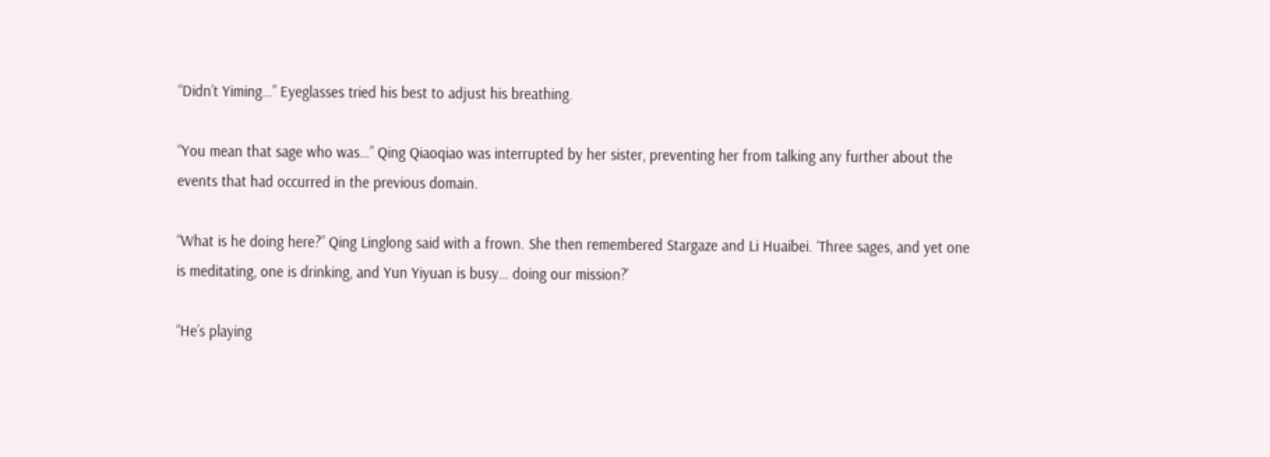“Didn’t Yiming…” Eyeglasses tried his best to adjust his breathing.

“You mean that sage who was…” Qing Qiaoqiao was interrupted by her sister, preventing her from talking any further about the events that had occurred in the previous domain.

“What is he doing here?” Qing Linglong said with a frown. She then remembered Stargaze and Li Huaibei. ‘Three sages, and yet one is meditating, one is drinking, and Yun Yiyuan is busy… doing our mission?’

“He’s playing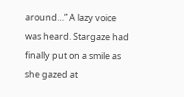around…” A lazy voice was heard. Stargaze had finally put on a smile as she gazed at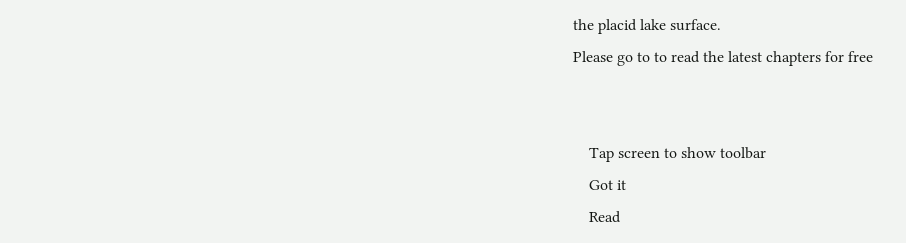the placid lake surface.
Please go to to read the latest chapters for free


    Tap screen to show toolbar
    Got it
    Read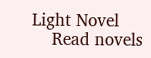Light Novel
    Read novels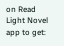on Read Light Novel app to get: